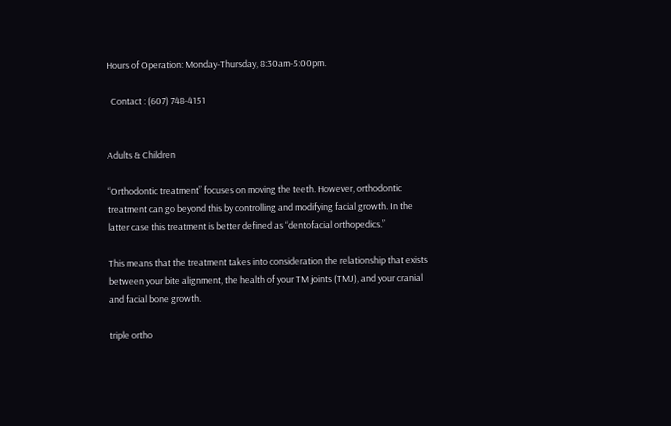Hours of Operation: Monday-Thursday, 8:30am-5:00pm.

  Contact : (607) 748-4151


Adults & Children

“Orthodontic treatment” focuses on moving the teeth. However, orthodontic treatment can go beyond this by controlling and modifying facial growth. In the latter case this treatment is better defined as “dentofacial orthopedics.”

This means that the treatment takes into consideration the relationship that exists between your bite alignment, the health of your TM joints (TMJ), and your cranial and facial bone growth.

triple ortho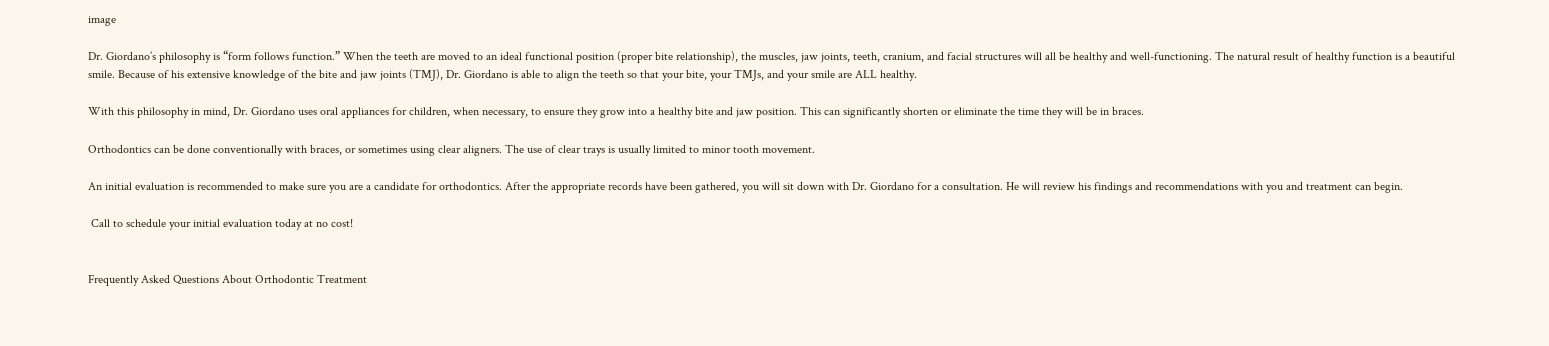image

Dr. Giordano’s philosophy is “form follows function.” When the teeth are moved to an ideal functional position (proper bite relationship), the muscles, jaw joints, teeth, cranium, and facial structures will all be healthy and well-functioning. The natural result of healthy function is a beautiful smile. Because of his extensive knowledge of the bite and jaw joints (TMJ), Dr. Giordano is able to align the teeth so that your bite, your TMJs, and your smile are ALL healthy.

With this philosophy in mind, Dr. Giordano uses oral appliances for children, when necessary, to ensure they grow into a healthy bite and jaw position. This can significantly shorten or eliminate the time they will be in braces.

Orthodontics can be done conventionally with braces, or sometimes using clear aligners. The use of clear trays is usually limited to minor tooth movement.

An initial evaluation is recommended to make sure you are a candidate for orthodontics. After the appropriate records have been gathered, you will sit down with Dr. Giordano for a consultation. He will review his findings and recommendations with you and treatment can begin.

 Call to schedule your initial evaluation today at no cost!


Frequently Asked Questions About Orthodontic Treatment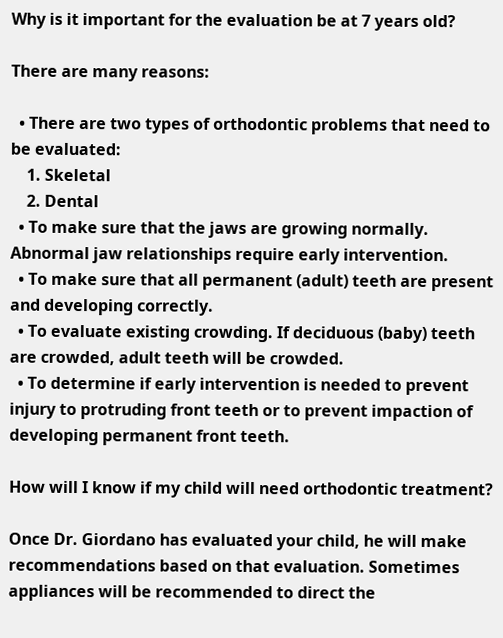Why is it important for the evaluation be at 7 years old?

There are many reasons:

  • There are two types of orthodontic problems that need to be evaluated:
    1. Skeletal
    2. Dental
  • To make sure that the jaws are growing normally. Abnormal jaw relationships require early intervention.
  • To make sure that all permanent (adult) teeth are present and developing correctly.
  • To evaluate existing crowding. If deciduous (baby) teeth are crowded, adult teeth will be crowded.
  • To determine if early intervention is needed to prevent injury to protruding front teeth or to prevent impaction of developing permanent front teeth.

How will I know if my child will need orthodontic treatment?

Once Dr. Giordano has evaluated your child, he will make recommendations based on that evaluation. Sometimes appliances will be recommended to direct the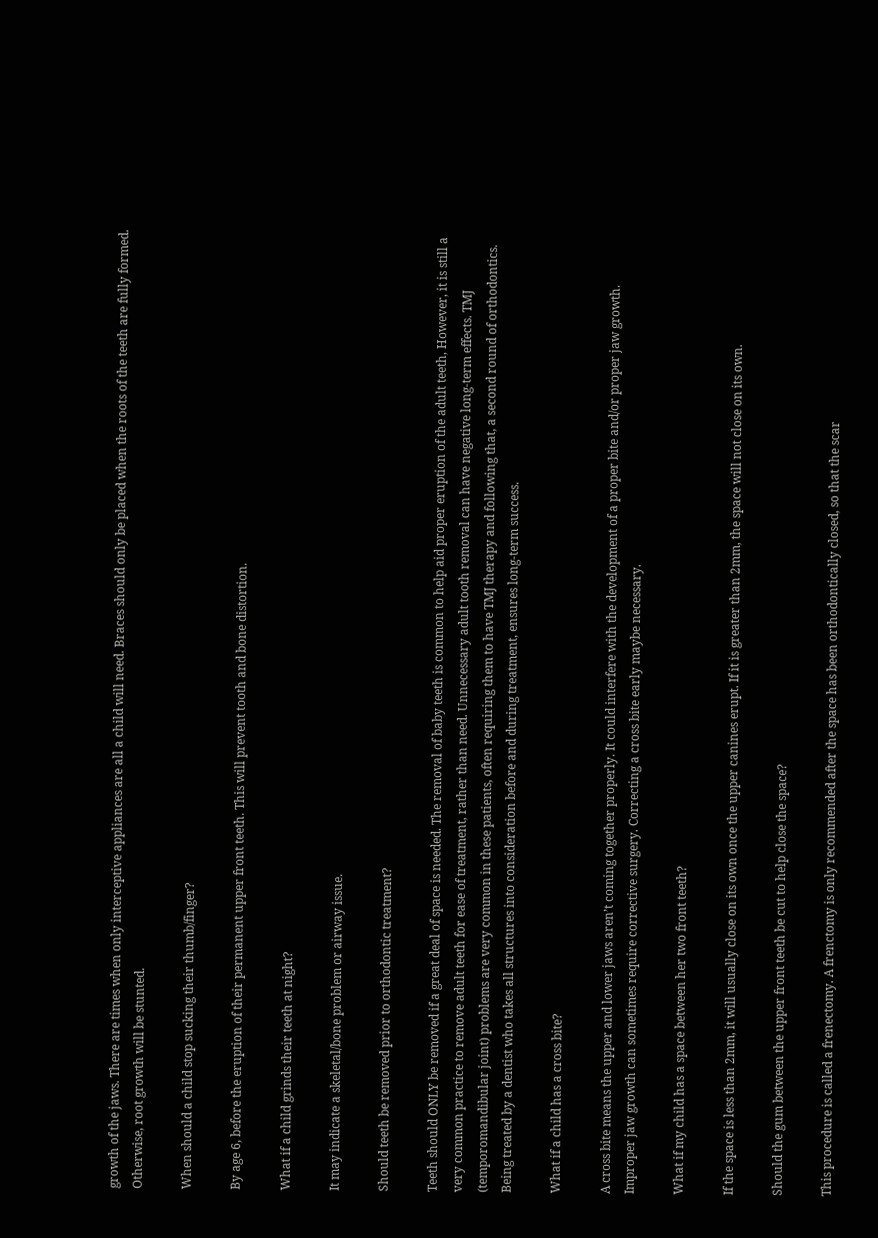growth of the jaws. There are times when only interceptive appliances are all a child will need. Braces should only be placed when the roots of the teeth are fully formed. Otherwise, root growth will be stunted.

When should a child stop sucking their thumb/finger?

By age 6, before the eruption of their permanent upper front teeth. This will prevent tooth and bone distortion.

What if a child grinds their teeth at night?

It may indicate a skeletal/bone problem or airway issue.

Should teeth be removed prior to orthodontic treatment?

Teeth should ONLY be removed if a great deal of space is needed. The removal of baby teeth is common to help aid proper eruption of the adult teeth, However, it is still a very common practice to remove adult teeth for ease of treatment, rather than need. Unnecessary adult tooth removal can have negative long-term effects. TMJ (temporomandibular joint) problems are very common in these patients, often requiring them to have TMJ therapy and following that, a second round of orthodontics. Being treated by a dentist who takes all structures into consideration before and during treatment, ensures long-term success.

What if a child has a cross bite?

A cross bite means the upper and lower jaws aren’t coming together properly. It could interfere with the development of a proper bite and/or proper jaw growth. Improper jaw growth can sometimes require corrective surgery. Correcting a cross bite early maybe necessary.

What if my child has a space between her two front teeth?

If the space is less than 2mm, it will usually close on its own once the upper canines erupt. If it is greater than 2mm, the space will not close on its own.

Should the gum between the upper front teeth be cut to help close the space?

This procedure is called a frenectomy. A frenctomy is only recommended after the space has been orthodontically closed, so that the scar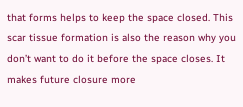that forms helps to keep the space closed. This scar tissue formation is also the reason why you don’t want to do it before the space closes. It makes future closure more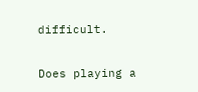difficult.

Does playing a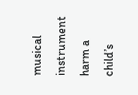musical instrument harm a child’s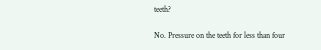teeth?

No. Pressure on the teeth for less than four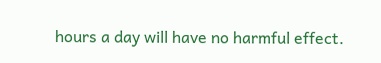hours a day will have no harmful effect.